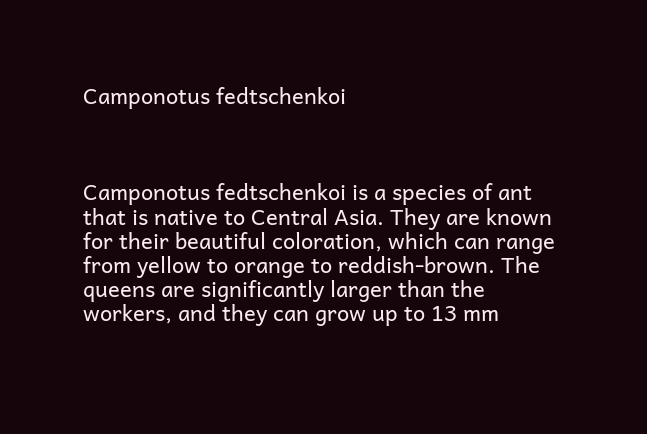Camponotus fedtschenkoi



Camponotus fedtschenkoi is a species of ant that is native to Central Asia. They are known for their beautiful coloration, which can range from yellow to orange to reddish-brown. The queens are significantly larger than the workers, and they can grow up to 13 mm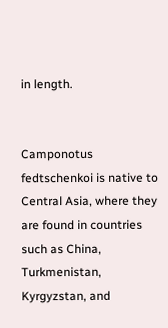in length.


Camponotus fedtschenkoi is native to Central Asia, where they are found in countries such as China, Turkmenistan, Kyrgyzstan, and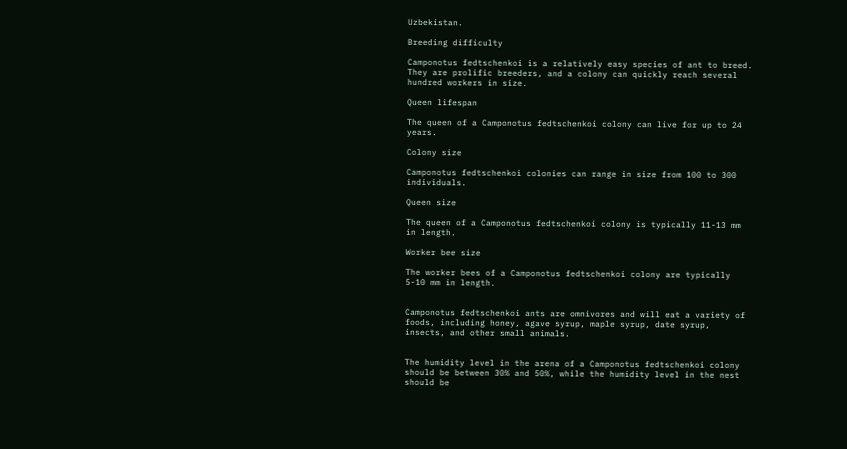Uzbekistan.

Breeding difficulty

Camponotus fedtschenkoi is a relatively easy species of ant to breed. They are prolific breeders, and a colony can quickly reach several hundred workers in size.

Queen lifespan

The queen of a Camponotus fedtschenkoi colony can live for up to 24 years.

Colony size

Camponotus fedtschenkoi colonies can range in size from 100 to 300 individuals.

Queen size

The queen of a Camponotus fedtschenkoi colony is typically 11-13 mm in length.

Worker bee size

The worker bees of a Camponotus fedtschenkoi colony are typically 5-10 mm in length.


Camponotus fedtschenkoi ants are omnivores and will eat a variety of foods, including honey, agave syrup, maple syrup, date syrup, insects, and other small animals.


The humidity level in the arena of a Camponotus fedtschenkoi colony should be between 30% and 50%, while the humidity level in the nest should be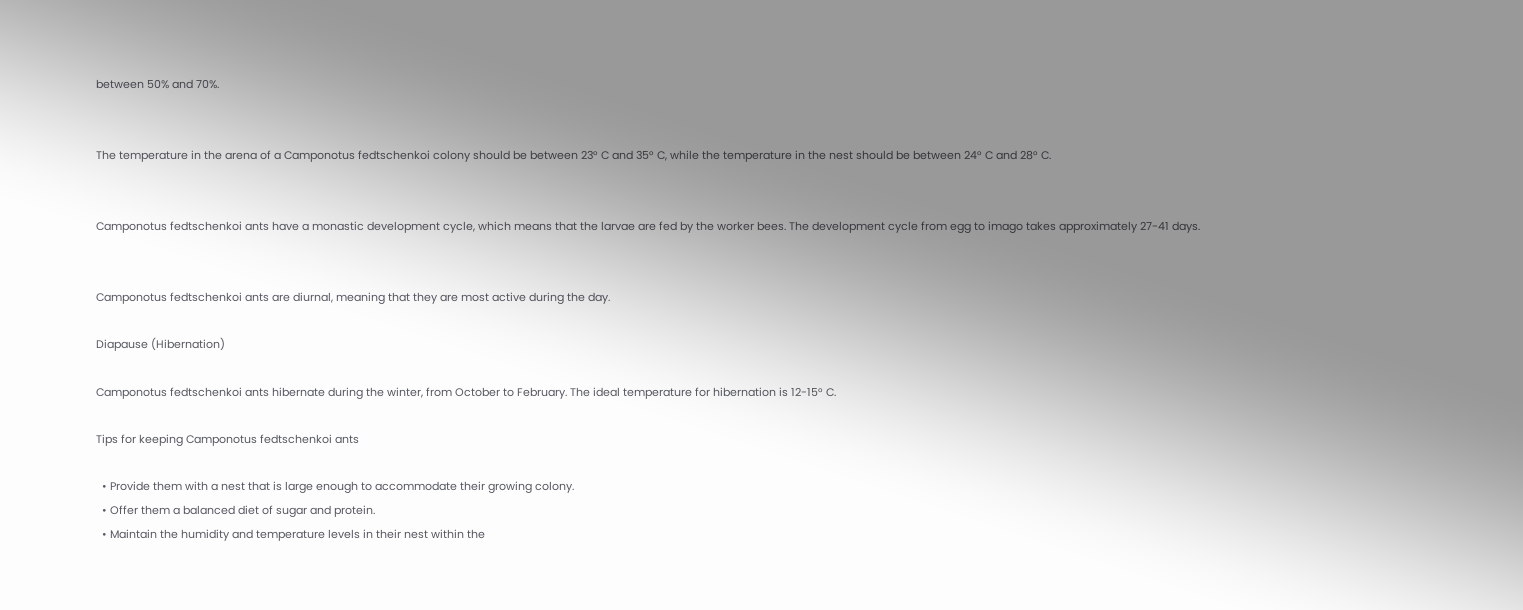between 50% and 70%.


The temperature in the arena of a Camponotus fedtschenkoi colony should be between 23° C and 35° C, while the temperature in the nest should be between 24° C and 28° C.


Camponotus fedtschenkoi ants have a monastic development cycle, which means that the larvae are fed by the worker bees. The development cycle from egg to imago takes approximately 27-41 days.


Camponotus fedtschenkoi ants are diurnal, meaning that they are most active during the day.

Diapause (Hibernation)

Camponotus fedtschenkoi ants hibernate during the winter, from October to February. The ideal temperature for hibernation is 12-15° C.

Tips for keeping Camponotus fedtschenkoi ants

  • Provide them with a nest that is large enough to accommodate their growing colony.
  • Offer them a balanced diet of sugar and protein.
  • Maintain the humidity and temperature levels in their nest within the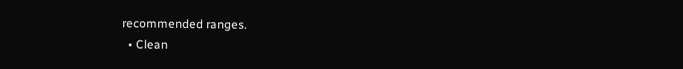recommended ranges.
  • Clean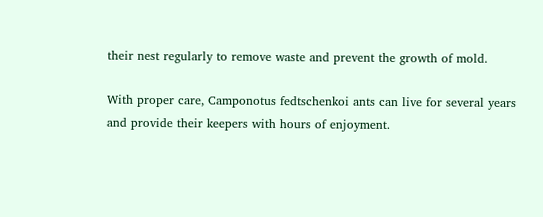their nest regularly to remove waste and prevent the growth of mold.

With proper care, Camponotus fedtschenkoi ants can live for several years and provide their keepers with hours of enjoyment.